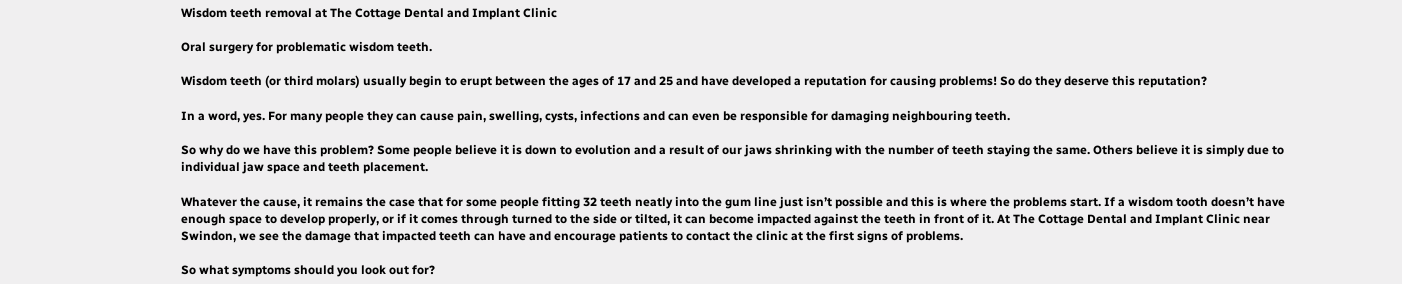Wisdom teeth removal at The Cottage Dental and Implant Clinic

Oral surgery for problematic wisdom teeth.

Wisdom teeth (or third molars) usually begin to erupt between the ages of 17 and 25 and have developed a reputation for causing problems! So do they deserve this reputation?

In a word, yes. For many people they can cause pain, swelling, cysts, infections and can even be responsible for damaging neighbouring teeth.

So why do we have this problem? Some people believe it is down to evolution and a result of our jaws shrinking with the number of teeth staying the same. Others believe it is simply due to individual jaw space and teeth placement.

Whatever the cause, it remains the case that for some people fitting 32 teeth neatly into the gum line just isn’t possible and this is where the problems start. If a wisdom tooth doesn’t have enough space to develop properly, or if it comes through turned to the side or tilted, it can become impacted against the teeth in front of it. At The Cottage Dental and Implant Clinic near Swindon, we see the damage that impacted teeth can have and encourage patients to contact the clinic at the first signs of problems.

So what symptoms should you look out for?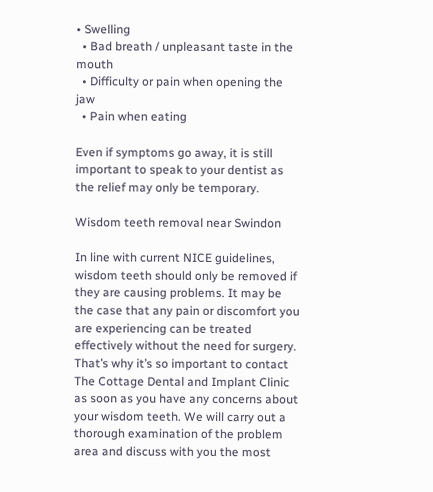• Swelling
  • Bad breath / unpleasant taste in the mouth
  • Difficulty or pain when opening the jaw
  • Pain when eating

Even if symptoms go away, it is still important to speak to your dentist as the relief may only be temporary.

Wisdom teeth removal near Swindon

In line with current NICE guidelines, wisdom teeth should only be removed if they are causing problems. It may be the case that any pain or discomfort you are experiencing can be treated effectively without the need for surgery. That’s why it’s so important to contact The Cottage Dental and Implant Clinic as soon as you have any concerns about your wisdom teeth. We will carry out a thorough examination of the problem area and discuss with you the most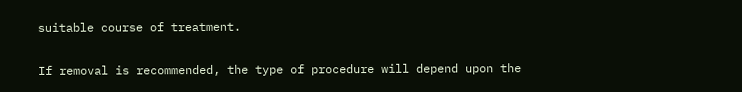suitable course of treatment.

If removal is recommended, the type of procedure will depend upon the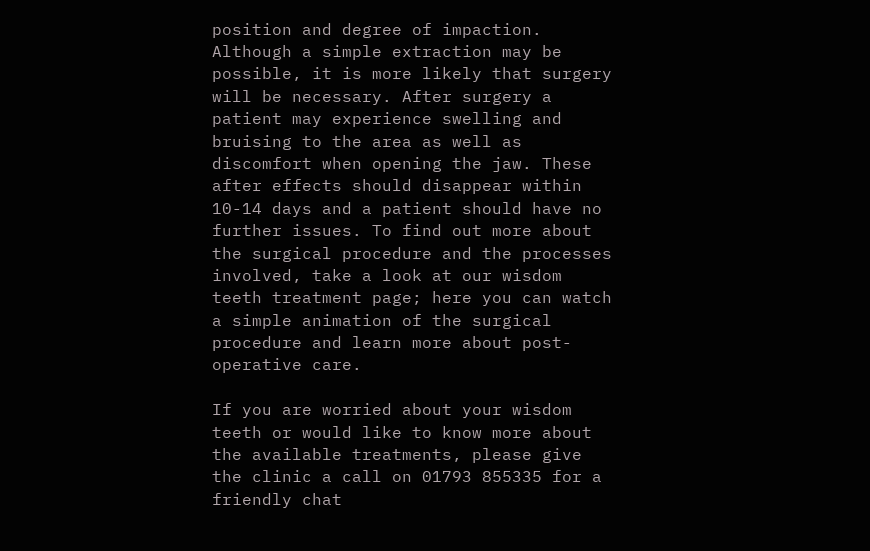position and degree of impaction. Although a simple extraction may be possible, it is more likely that surgery will be necessary. After surgery a patient may experience swelling and bruising to the area as well as discomfort when opening the jaw. These after effects should disappear within 10-14 days and a patient should have no further issues. To find out more about the surgical procedure and the processes involved, take a look at our wisdom teeth treatment page; here you can watch a simple animation of the surgical procedure and learn more about post-operative care.

If you are worried about your wisdom teeth or would like to know more about the available treatments, please give the clinic a call on 01793 855335 for a friendly chat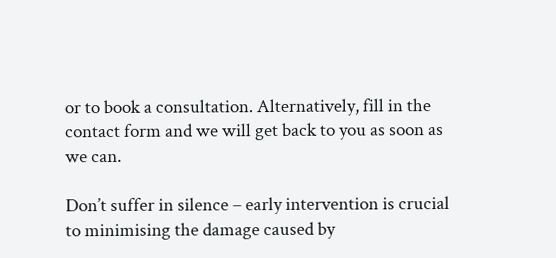or to book a consultation. Alternatively, fill in the contact form and we will get back to you as soon as we can.

Don’t suffer in silence – early intervention is crucial to minimising the damage caused by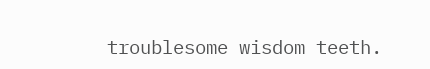troublesome wisdom teeth.